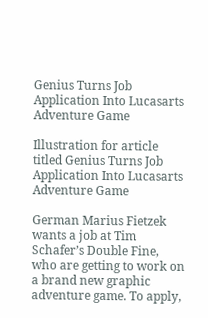Genius Turns Job Application Into Lucasarts Adventure Game

Illustration for article titled Genius Turns Job Application Into Lucasarts Adventure Game

German Marius Fietzek wants a job at Tim Schafer’s Double Fine, who are getting to work on a brand new graphic adventure game. To apply,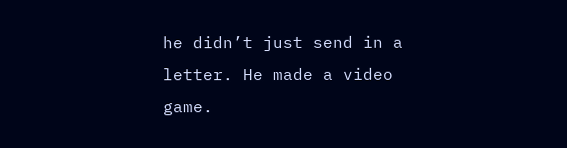he didn’t just send in a letter. He made a video game.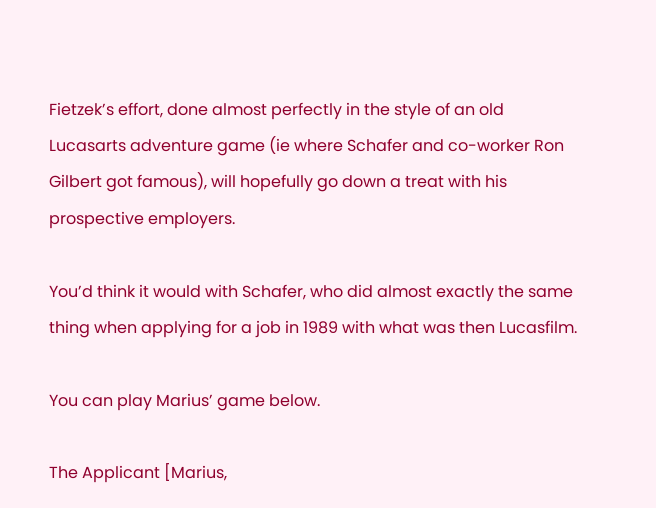Fietzek’s effort, done almost perfectly in the style of an old Lucasarts adventure game (ie where Schafer and co-worker Ron Gilbert got famous), will hopefully go down a treat with his prospective employers.

You’d think it would with Schafer, who did almost exactly the same thing when applying for a job in 1989 with what was then Lucasfilm.

You can play Marius’ game below.

The Applicant [Marius,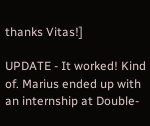thanks Vitas!]

UPDATE - It worked! Kind of. Marius ended up with an internship at Double-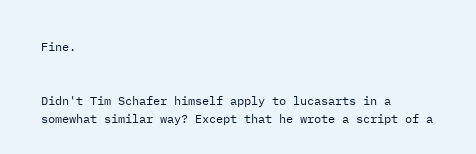Fine.


Didn't Tim Schafer himself apply to lucasarts in a somewhat similar way? Except that he wrote a script of a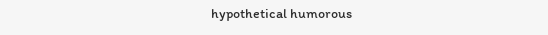hypothetical humorous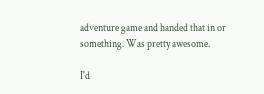adventure game and handed that in or something. Was pretty awesome.

I'd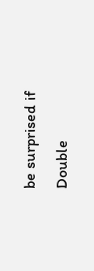be surprised if Double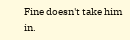Fine doesn't take him in.